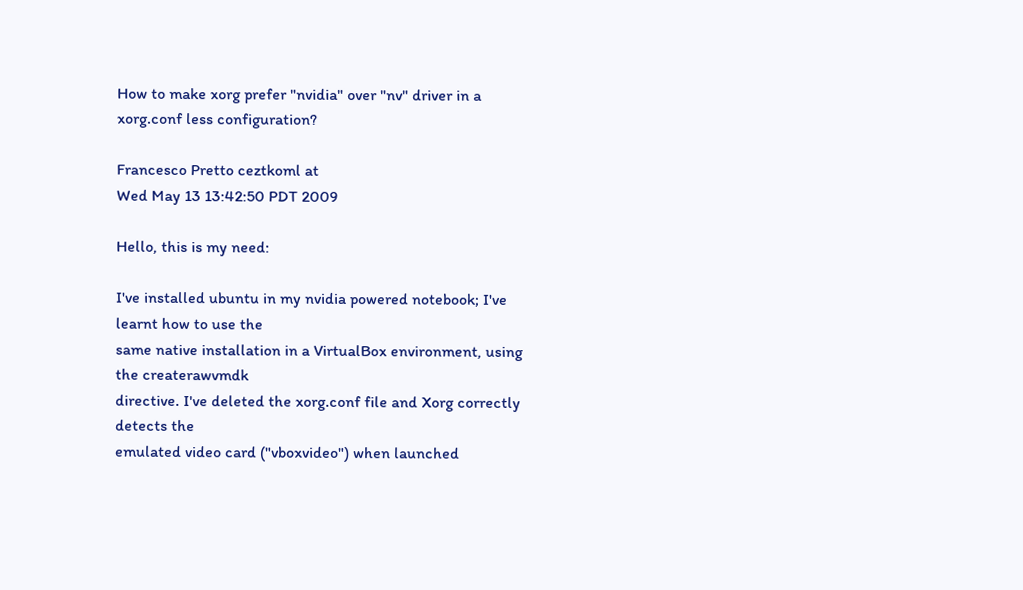How to make xorg prefer "nvidia" over "nv" driver in a xorg.conf less configuration?

Francesco Pretto ceztkoml at
Wed May 13 13:42:50 PDT 2009

Hello, this is my need:

I've installed ubuntu in my nvidia powered notebook; I've learnt how to use the
same native installation in a VirtualBox environment, using the createrawvmdk
directive. I've deleted the xorg.conf file and Xorg correctly detects the
emulated video card ("vboxvideo") when launched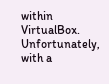within VirtualBox.
Unfortunately, with a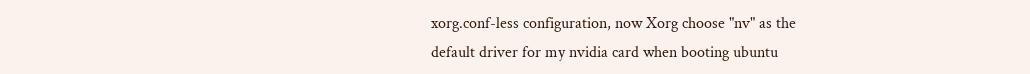xorg.conf-less configuration, now Xorg choose "nv" as the
default driver for my nvidia card when booting ubuntu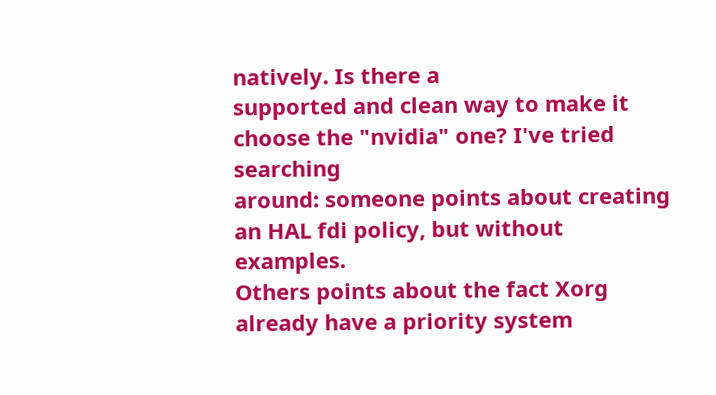natively. Is there a
supported and clean way to make it choose the "nvidia" one? I've tried searching
around: someone points about creating an HAL fdi policy, but without examples.
Others points about the fact Xorg already have a priority system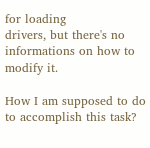for loading
drivers, but there's no informations on how to modify it.

How I am supposed to do to accomplish this task?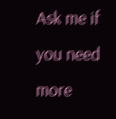Ask me if you need more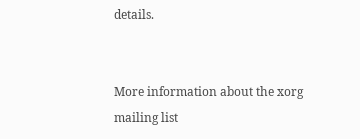details.


More information about the xorg mailing list